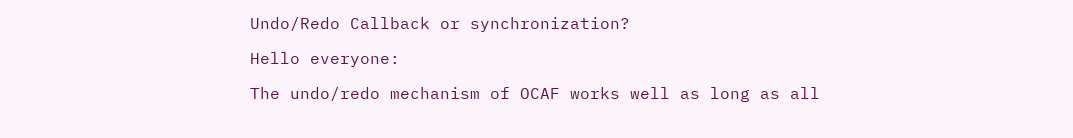Undo/Redo Callback or synchronization?

Hello everyone:

The undo/redo mechanism of OCAF works well as long as all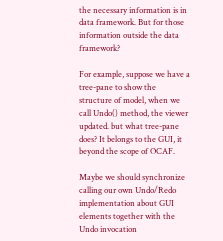the necessary information is in data framework. But for those information outside the data framework?

For example, suppose we have a tree-pane to show the structure of model, when we call Undo() method, the viewer updated. but what tree-pane does? It belongs to the GUI, it beyond the scope of OCAF.

Maybe we should synchronize calling our own Undo/Redo implementation about GUI elements together with the Undo invocation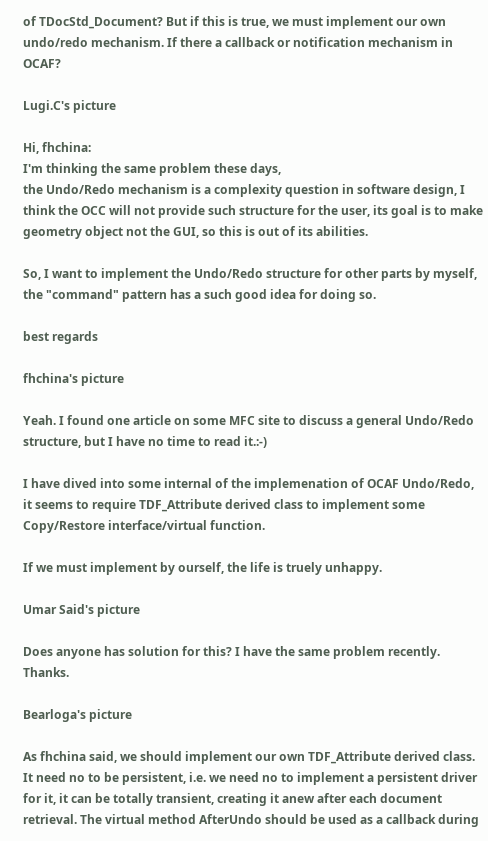of TDocStd_Document? But if this is true, we must implement our own undo/redo mechanism. If there a callback or notification mechanism in OCAF?

Lugi.C's picture

Hi, fhchina:
I'm thinking the same problem these days,
the Undo/Redo mechanism is a complexity question in software design, I think the OCC will not provide such structure for the user, its goal is to make geometry object not the GUI, so this is out of its abilities.

So, I want to implement the Undo/Redo structure for other parts by myself, the "command" pattern has a such good idea for doing so.

best regards

fhchina's picture

Yeah. I found one article on some MFC site to discuss a general Undo/Redo structure, but I have no time to read it.:-)

I have dived into some internal of the implemenation of OCAF Undo/Redo, it seems to require TDF_Attribute derived class to implement some Copy/Restore interface/virtual function.

If we must implement by ourself, the life is truely unhappy.

Umar Said's picture

Does anyone has solution for this? I have the same problem recently. Thanks.

Bearloga's picture

As fhchina said, we should implement our own TDF_Attribute derived class. It need no to be persistent, i.e. we need no to implement a persistent driver for it, it can be totally transient, creating it anew after each document retrieval. The virtual method AfterUndo should be used as a callback during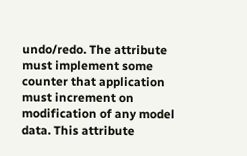undo/redo. The attribute must implement some counter that application must increment on modification of any model data. This attribute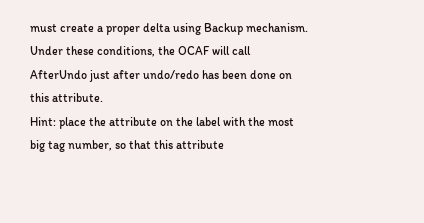must create a proper delta using Backup mechanism. Under these conditions, the OCAF will call AfterUndo just after undo/redo has been done on this attribute.
Hint: place the attribute on the label with the most big tag number, so that this attribute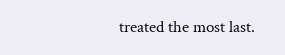treated the most last.